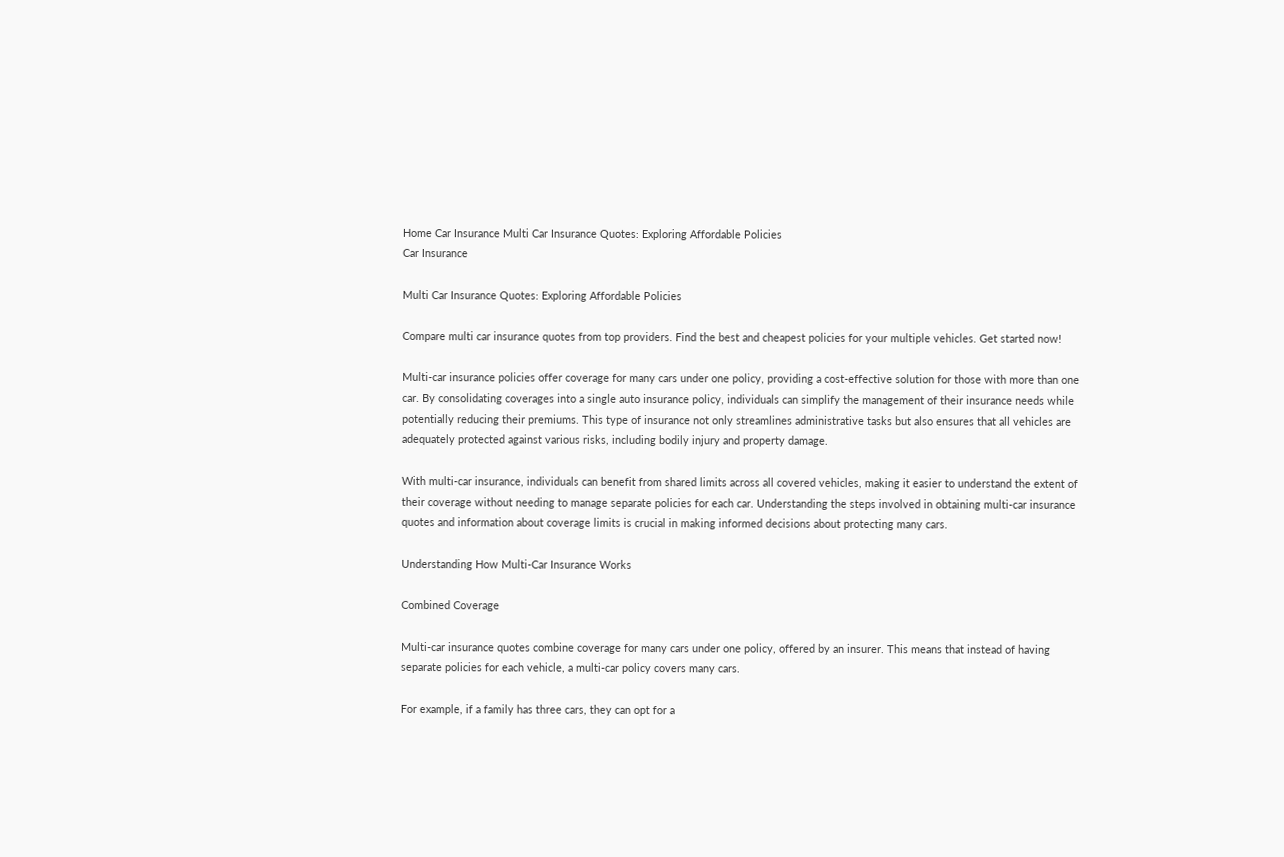Home Car Insurance Multi Car Insurance Quotes: Exploring Affordable Policies
Car Insurance

Multi Car Insurance Quotes: Exploring Affordable Policies

Compare multi car insurance quotes from top providers. Find the best and cheapest policies for your multiple vehicles. Get started now!

Multi-car insurance policies offer coverage for many cars under one policy, providing a cost-effective solution for those with more than one car. By consolidating coverages into a single auto insurance policy, individuals can simplify the management of their insurance needs while potentially reducing their premiums. This type of insurance not only streamlines administrative tasks but also ensures that all vehicles are adequately protected against various risks, including bodily injury and property damage.

With multi-car insurance, individuals can benefit from shared limits across all covered vehicles, making it easier to understand the extent of their coverage without needing to manage separate policies for each car. Understanding the steps involved in obtaining multi-car insurance quotes and information about coverage limits is crucial in making informed decisions about protecting many cars.

Understanding How Multi-Car Insurance Works

Combined Coverage

Multi-car insurance quotes combine coverage for many cars under one policy, offered by an insurer. This means that instead of having separate policies for each vehicle, a multi-car policy covers many cars.

For example, if a family has three cars, they can opt for a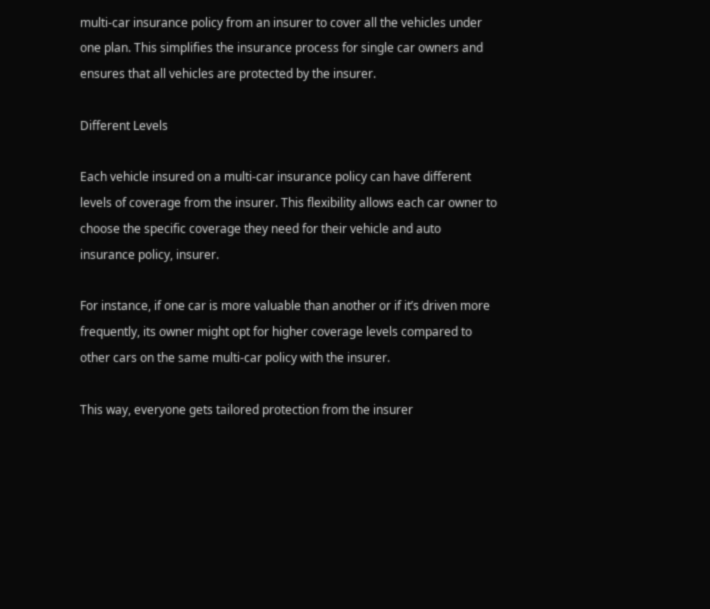multi-car insurance policy from an insurer to cover all the vehicles under one plan. This simplifies the insurance process for single car owners and ensures that all vehicles are protected by the insurer.

Different Levels

Each vehicle insured on a multi-car insurance policy can have different levels of coverage from the insurer. This flexibility allows each car owner to choose the specific coverage they need for their vehicle and auto insurance policy, insurer.

For instance, if one car is more valuable than another or if it’s driven more frequently, its owner might opt for higher coverage levels compared to other cars on the same multi-car policy with the insurer.

This way, everyone gets tailored protection from the insurer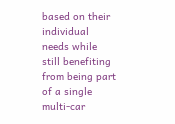based on their individual needs while still benefiting from being part of a single multi-car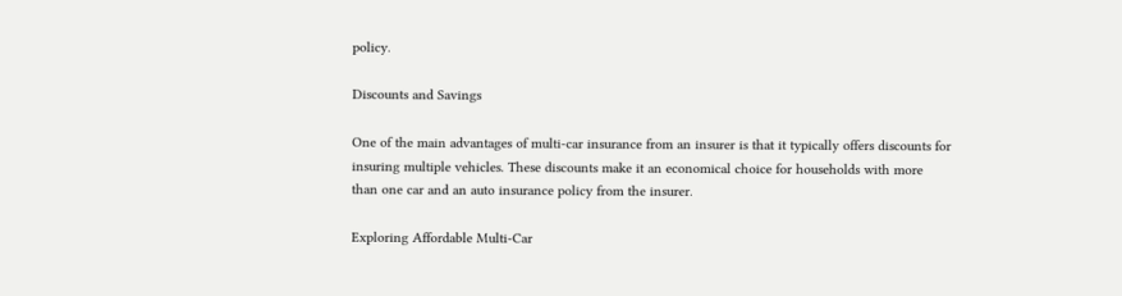policy.

Discounts and Savings

One of the main advantages of multi-car insurance from an insurer is that it typically offers discounts for insuring multiple vehicles. These discounts make it an economical choice for households with more than one car and an auto insurance policy from the insurer.

Exploring Affordable Multi-Car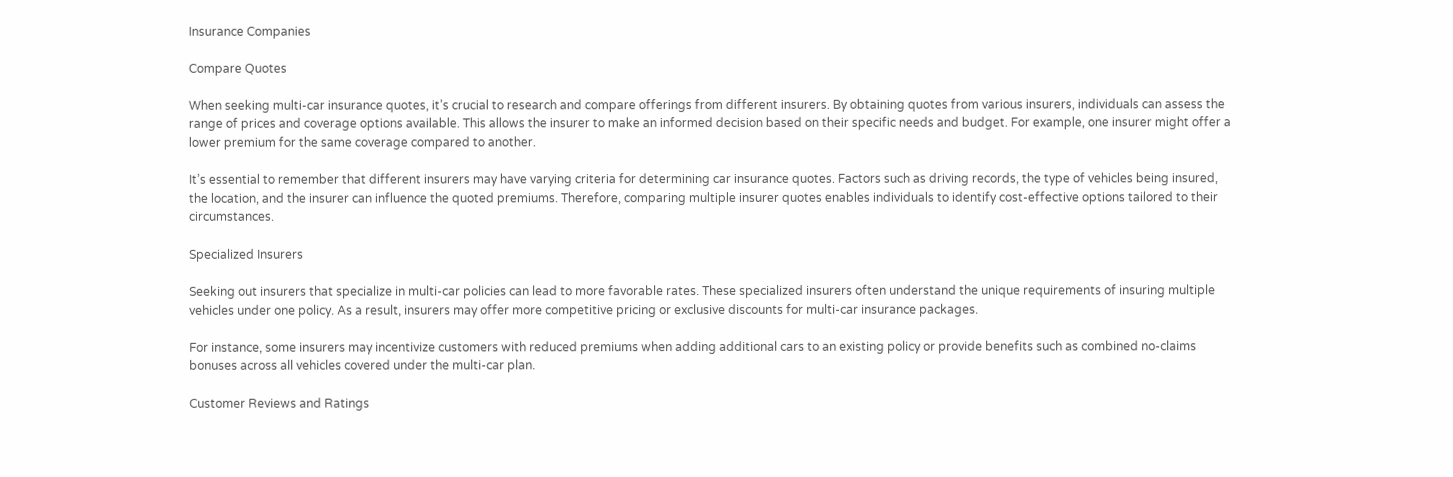Insurance Companies

Compare Quotes

When seeking multi-car insurance quotes, it’s crucial to research and compare offerings from different insurers. By obtaining quotes from various insurers, individuals can assess the range of prices and coverage options available. This allows the insurer to make an informed decision based on their specific needs and budget. For example, one insurer might offer a lower premium for the same coverage compared to another.

It’s essential to remember that different insurers may have varying criteria for determining car insurance quotes. Factors such as driving records, the type of vehicles being insured, the location, and the insurer can influence the quoted premiums. Therefore, comparing multiple insurer quotes enables individuals to identify cost-effective options tailored to their circumstances.

Specialized Insurers

Seeking out insurers that specialize in multi-car policies can lead to more favorable rates. These specialized insurers often understand the unique requirements of insuring multiple vehicles under one policy. As a result, insurers may offer more competitive pricing or exclusive discounts for multi-car insurance packages.

For instance, some insurers may incentivize customers with reduced premiums when adding additional cars to an existing policy or provide benefits such as combined no-claims bonuses across all vehicles covered under the multi-car plan.

Customer Reviews and Ratings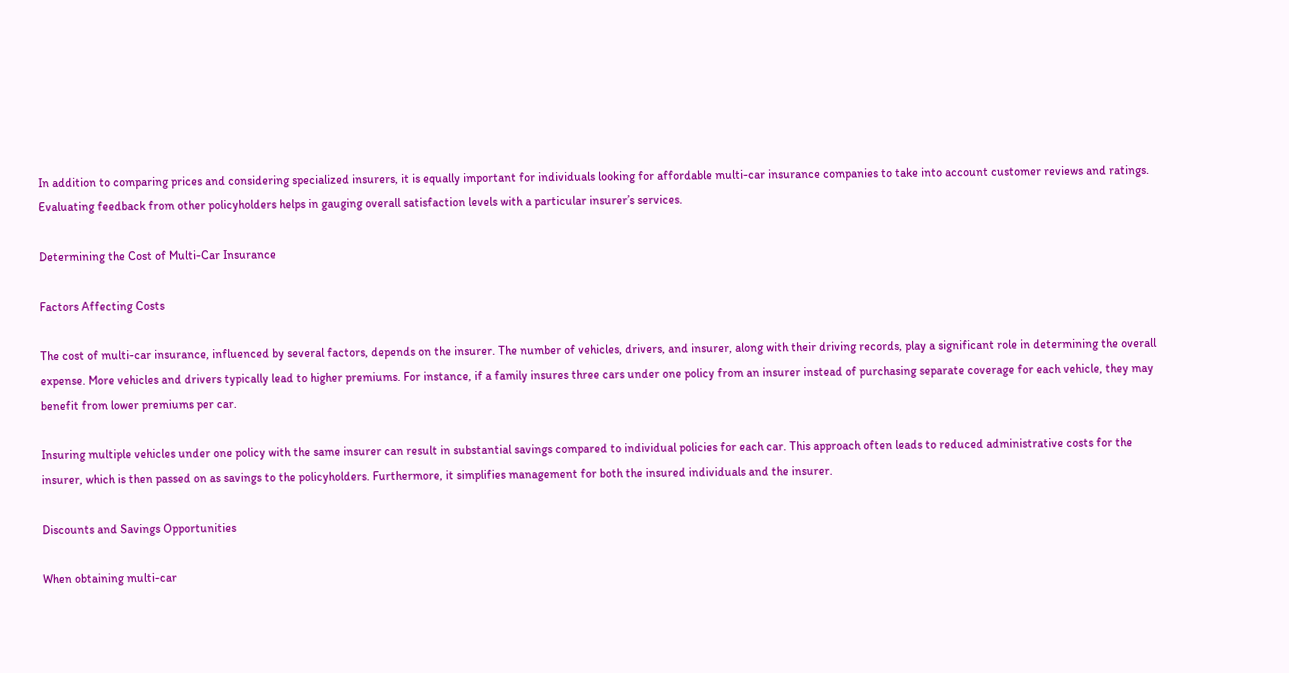In addition to comparing prices and considering specialized insurers, it is equally important for individuals looking for affordable multi-car insurance companies to take into account customer reviews and ratings. Evaluating feedback from other policyholders helps in gauging overall satisfaction levels with a particular insurer’s services.

Determining the Cost of Multi-Car Insurance

Factors Affecting Costs

The cost of multi-car insurance, influenced by several factors, depends on the insurer. The number of vehicles, drivers, and insurer, along with their driving records, play a significant role in determining the overall expense. More vehicles and drivers typically lead to higher premiums. For instance, if a family insures three cars under one policy from an insurer instead of purchasing separate coverage for each vehicle, they may benefit from lower premiums per car.

Insuring multiple vehicles under one policy with the same insurer can result in substantial savings compared to individual policies for each car. This approach often leads to reduced administrative costs for the insurer, which is then passed on as savings to the policyholders. Furthermore, it simplifies management for both the insured individuals and the insurer.

Discounts and Savings Opportunities

When obtaining multi-car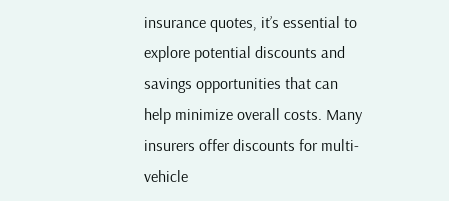insurance quotes, it’s essential to explore potential discounts and savings opportunities that can help minimize overall costs. Many insurers offer discounts for multi-vehicle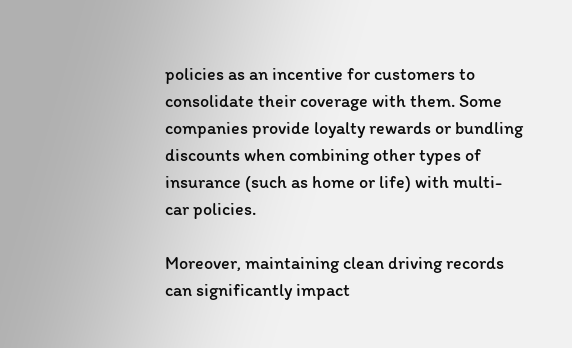policies as an incentive for customers to consolidate their coverage with them. Some companies provide loyalty rewards or bundling discounts when combining other types of insurance (such as home or life) with multi-car policies.

Moreover, maintaining clean driving records can significantly impact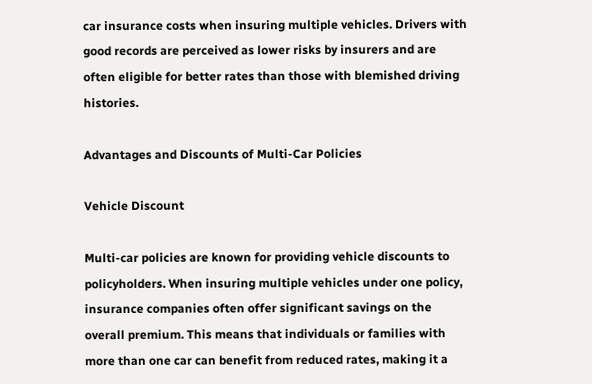car insurance costs when insuring multiple vehicles. Drivers with good records are perceived as lower risks by insurers and are often eligible for better rates than those with blemished driving histories.

Advantages and Discounts of Multi-Car Policies

Vehicle Discount

Multi-car policies are known for providing vehicle discounts to policyholders. When insuring multiple vehicles under one policy, insurance companies often offer significant savings on the overall premium. This means that individuals or families with more than one car can benefit from reduced rates, making it a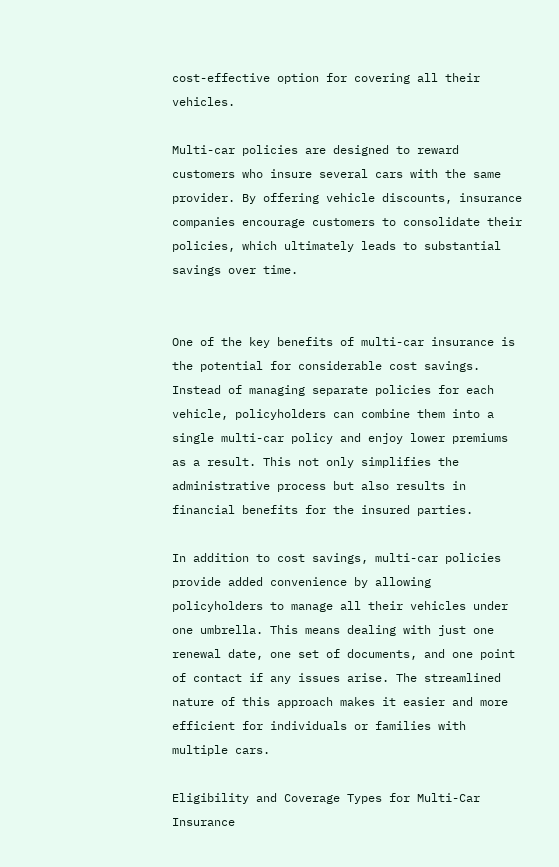cost-effective option for covering all their vehicles.

Multi-car policies are designed to reward customers who insure several cars with the same provider. By offering vehicle discounts, insurance companies encourage customers to consolidate their policies, which ultimately leads to substantial savings over time.


One of the key benefits of multi-car insurance is the potential for considerable cost savings. Instead of managing separate policies for each vehicle, policyholders can combine them into a single multi-car policy and enjoy lower premiums as a result. This not only simplifies the administrative process but also results in financial benefits for the insured parties.

In addition to cost savings, multi-car policies provide added convenience by allowing policyholders to manage all their vehicles under one umbrella. This means dealing with just one renewal date, one set of documents, and one point of contact if any issues arise. The streamlined nature of this approach makes it easier and more efficient for individuals or families with multiple cars.

Eligibility and Coverage Types for Multi-Car Insurance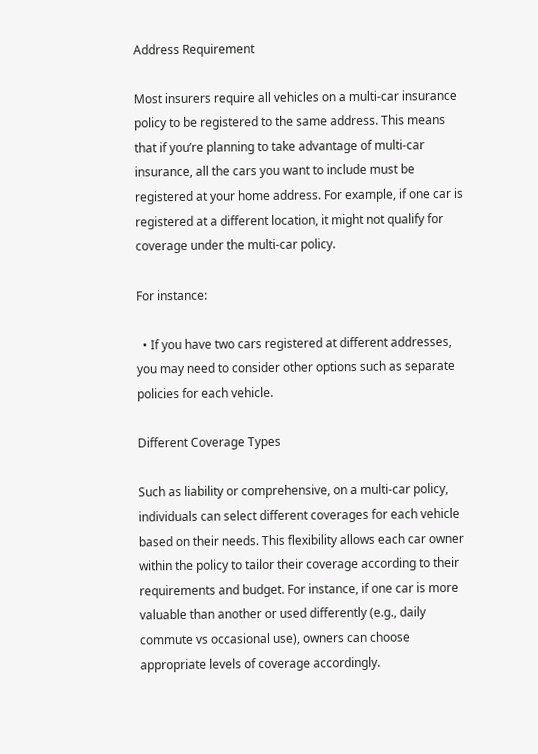Address Requirement

Most insurers require all vehicles on a multi-car insurance policy to be registered to the same address. This means that if you’re planning to take advantage of multi-car insurance, all the cars you want to include must be registered at your home address. For example, if one car is registered at a different location, it might not qualify for coverage under the multi-car policy.

For instance:

  • If you have two cars registered at different addresses, you may need to consider other options such as separate policies for each vehicle.

Different Coverage Types

Such as liability or comprehensive, on a multi-car policy, individuals can select different coverages for each vehicle based on their needs. This flexibility allows each car owner within the policy to tailor their coverage according to their requirements and budget. For instance, if one car is more valuable than another or used differently (e.g., daily commute vs occasional use), owners can choose appropriate levels of coverage accordingly.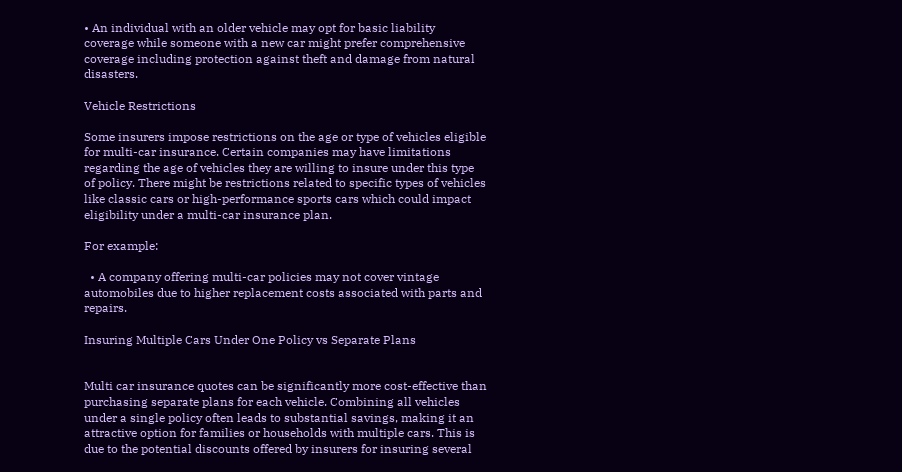• An individual with an older vehicle may opt for basic liability coverage while someone with a new car might prefer comprehensive coverage including protection against theft and damage from natural disasters.

Vehicle Restrictions

Some insurers impose restrictions on the age or type of vehicles eligible for multi-car insurance. Certain companies may have limitations regarding the age of vehicles they are willing to insure under this type of policy. There might be restrictions related to specific types of vehicles like classic cars or high-performance sports cars which could impact eligibility under a multi-car insurance plan.

For example:

  • A company offering multi-car policies may not cover vintage automobiles due to higher replacement costs associated with parts and repairs.

Insuring Multiple Cars Under One Policy vs Separate Plans


Multi car insurance quotes can be significantly more cost-effective than purchasing separate plans for each vehicle. Combining all vehicles under a single policy often leads to substantial savings, making it an attractive option for families or households with multiple cars. This is due to the potential discounts offered by insurers for insuring several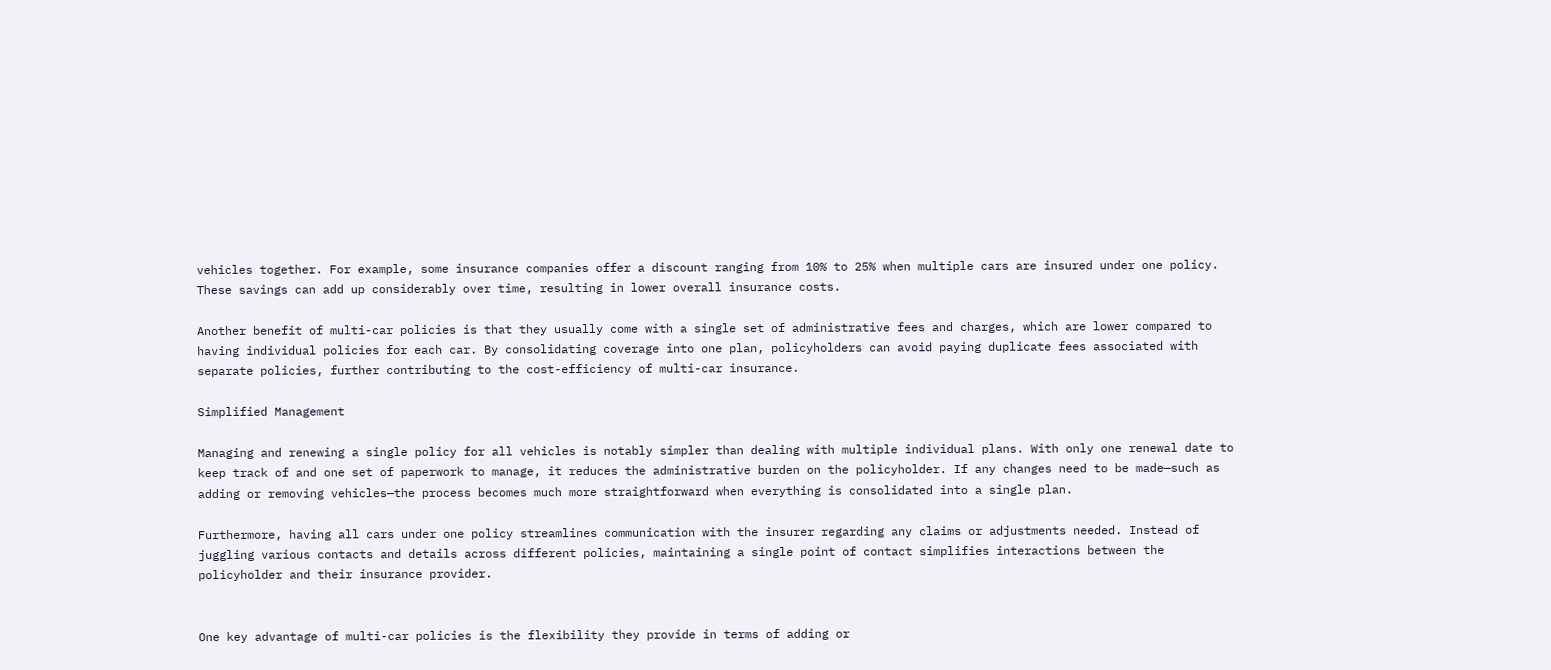vehicles together. For example, some insurance companies offer a discount ranging from 10% to 25% when multiple cars are insured under one policy. These savings can add up considerably over time, resulting in lower overall insurance costs.

Another benefit of multi-car policies is that they usually come with a single set of administrative fees and charges, which are lower compared to having individual policies for each car. By consolidating coverage into one plan, policyholders can avoid paying duplicate fees associated with separate policies, further contributing to the cost-efficiency of multi-car insurance.

Simplified Management

Managing and renewing a single policy for all vehicles is notably simpler than dealing with multiple individual plans. With only one renewal date to keep track of and one set of paperwork to manage, it reduces the administrative burden on the policyholder. If any changes need to be made—such as adding or removing vehicles—the process becomes much more straightforward when everything is consolidated into a single plan.

Furthermore, having all cars under one policy streamlines communication with the insurer regarding any claims or adjustments needed. Instead of juggling various contacts and details across different policies, maintaining a single point of contact simplifies interactions between the policyholder and their insurance provider.


One key advantage of multi-car policies is the flexibility they provide in terms of adding or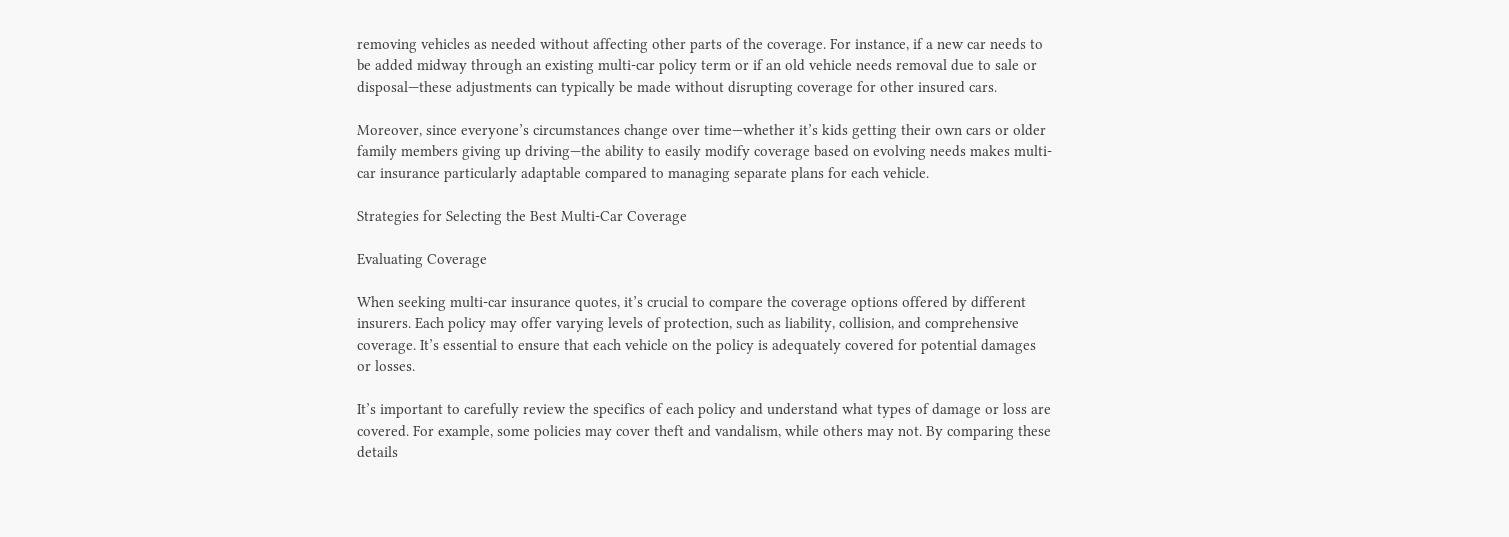removing vehicles as needed without affecting other parts of the coverage. For instance, if a new car needs to be added midway through an existing multi-car policy term or if an old vehicle needs removal due to sale or disposal—these adjustments can typically be made without disrupting coverage for other insured cars.

Moreover, since everyone’s circumstances change over time—whether it’s kids getting their own cars or older family members giving up driving—the ability to easily modify coverage based on evolving needs makes multi-car insurance particularly adaptable compared to managing separate plans for each vehicle.

Strategies for Selecting the Best Multi-Car Coverage

Evaluating Coverage

When seeking multi-car insurance quotes, it’s crucial to compare the coverage options offered by different insurers. Each policy may offer varying levels of protection, such as liability, collision, and comprehensive coverage. It’s essential to ensure that each vehicle on the policy is adequately covered for potential damages or losses.

It’s important to carefully review the specifics of each policy and understand what types of damage or loss are covered. For example, some policies may cover theft and vandalism, while others may not. By comparing these details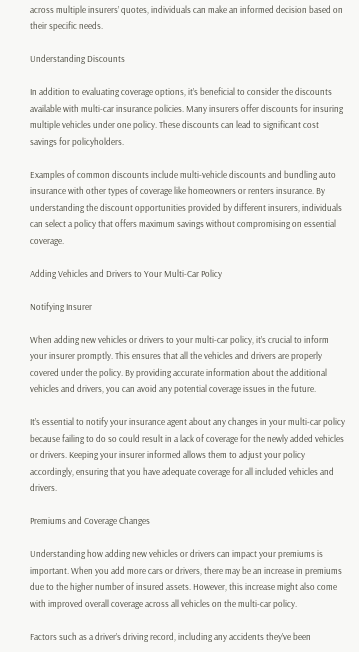across multiple insurers’ quotes, individuals can make an informed decision based on their specific needs.

Understanding Discounts

In addition to evaluating coverage options, it’s beneficial to consider the discounts available with multi-car insurance policies. Many insurers offer discounts for insuring multiple vehicles under one policy. These discounts can lead to significant cost savings for policyholders.

Examples of common discounts include multi-vehicle discounts and bundling auto insurance with other types of coverage like homeowners or renters insurance. By understanding the discount opportunities provided by different insurers, individuals can select a policy that offers maximum savings without compromising on essential coverage.

Adding Vehicles and Drivers to Your Multi-Car Policy

Notifying Insurer

When adding new vehicles or drivers to your multi-car policy, it’s crucial to inform your insurer promptly. This ensures that all the vehicles and drivers are properly covered under the policy. By providing accurate information about the additional vehicles and drivers, you can avoid any potential coverage issues in the future.

It’s essential to notify your insurance agent about any changes in your multi-car policy because failing to do so could result in a lack of coverage for the newly added vehicles or drivers. Keeping your insurer informed allows them to adjust your policy accordingly, ensuring that you have adequate coverage for all included vehicles and drivers.

Premiums and Coverage Changes

Understanding how adding new vehicles or drivers can impact your premiums is important. When you add more cars or drivers, there may be an increase in premiums due to the higher number of insured assets. However, this increase might also come with improved overall coverage across all vehicles on the multi-car policy.

Factors such as a driver’s driving record, including any accidents they’ve been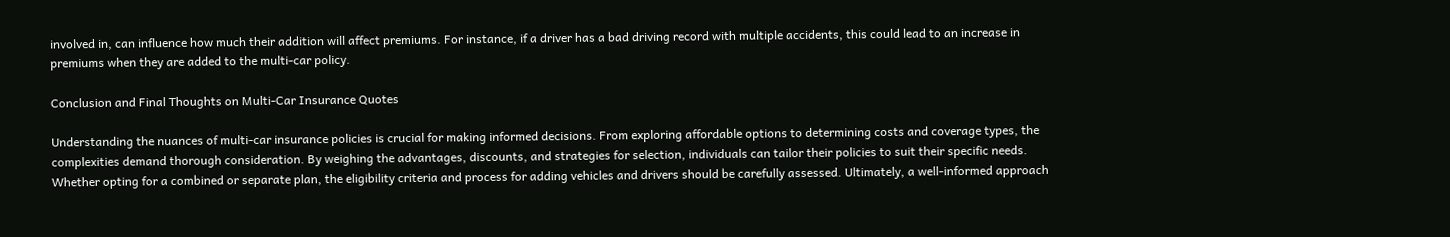involved in, can influence how much their addition will affect premiums. For instance, if a driver has a bad driving record with multiple accidents, this could lead to an increase in premiums when they are added to the multi-car policy.

Conclusion and Final Thoughts on Multi-Car Insurance Quotes

Understanding the nuances of multi-car insurance policies is crucial for making informed decisions. From exploring affordable options to determining costs and coverage types, the complexities demand thorough consideration. By weighing the advantages, discounts, and strategies for selection, individuals can tailor their policies to suit their specific needs. Whether opting for a combined or separate plan, the eligibility criteria and process for adding vehicles and drivers should be carefully assessed. Ultimately, a well-informed approach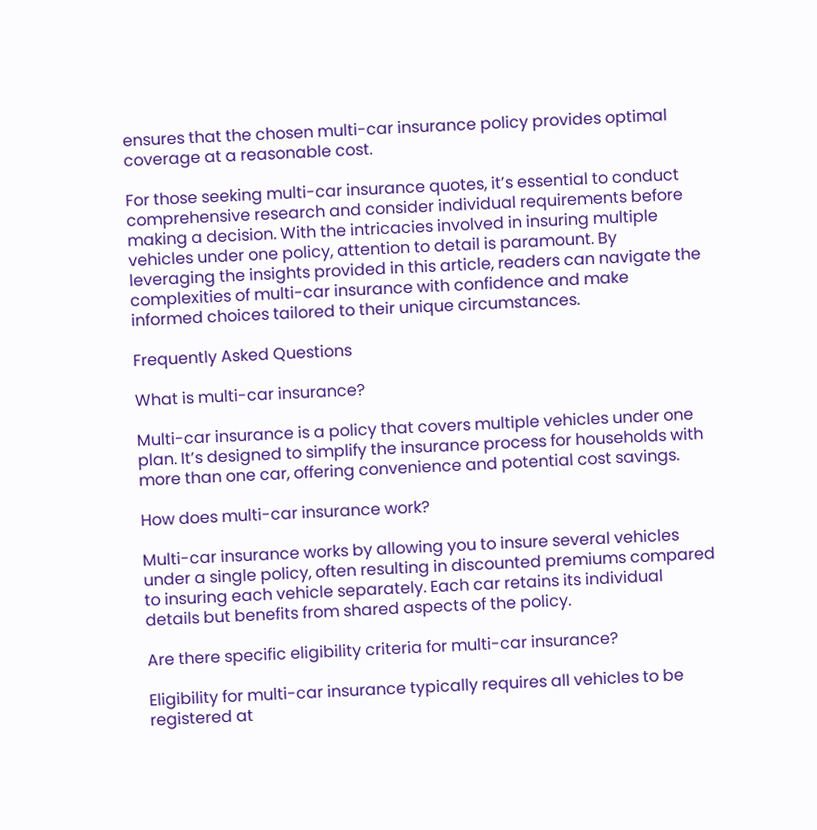ensures that the chosen multi-car insurance policy provides optimal coverage at a reasonable cost.

For those seeking multi-car insurance quotes, it’s essential to conduct comprehensive research and consider individual requirements before making a decision. With the intricacies involved in insuring multiple vehicles under one policy, attention to detail is paramount. By leveraging the insights provided in this article, readers can navigate the complexities of multi-car insurance with confidence and make informed choices tailored to their unique circumstances.

Frequently Asked Questions

What is multi-car insurance?

Multi-car insurance is a policy that covers multiple vehicles under one plan. It’s designed to simplify the insurance process for households with more than one car, offering convenience and potential cost savings.

How does multi-car insurance work?

Multi-car insurance works by allowing you to insure several vehicles under a single policy, often resulting in discounted premiums compared to insuring each vehicle separately. Each car retains its individual details but benefits from shared aspects of the policy.

Are there specific eligibility criteria for multi-car insurance?

Eligibility for multi-car insurance typically requires all vehicles to be registered at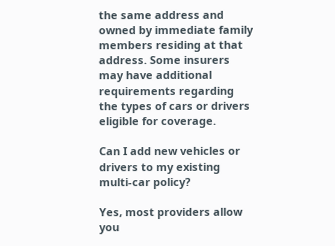the same address and owned by immediate family members residing at that address. Some insurers may have additional requirements regarding the types of cars or drivers eligible for coverage.

Can I add new vehicles or drivers to my existing multi-car policy?

Yes, most providers allow you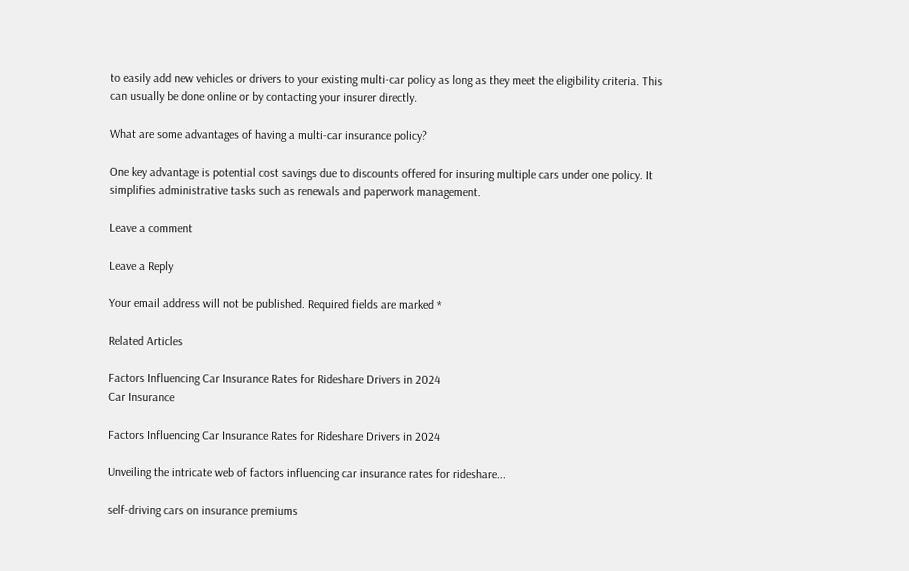to easily add new vehicles or drivers to your existing multi-car policy as long as they meet the eligibility criteria. This can usually be done online or by contacting your insurer directly.

What are some advantages of having a multi-car insurance policy?

One key advantage is potential cost savings due to discounts offered for insuring multiple cars under one policy. It simplifies administrative tasks such as renewals and paperwork management.

Leave a comment

Leave a Reply

Your email address will not be published. Required fields are marked *

Related Articles

Factors Influencing Car Insurance Rates for Rideshare Drivers in 2024
Car Insurance

Factors Influencing Car Insurance Rates for Rideshare Drivers in 2024

Unveiling the intricate web of factors influencing car insurance rates for rideshare...

self-driving cars on insurance premiums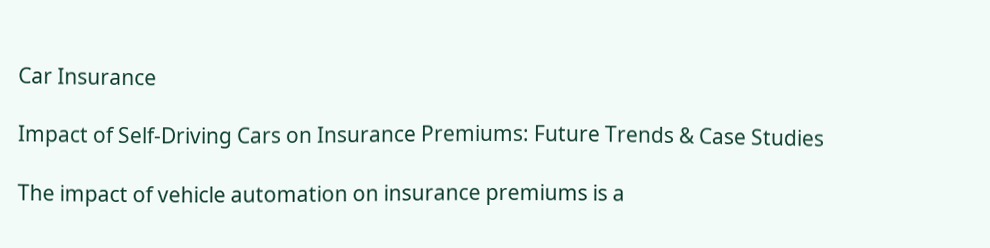Car Insurance

Impact of Self-Driving Cars on Insurance Premiums: Future Trends & Case Studies

The impact of vehicle automation on insurance premiums is a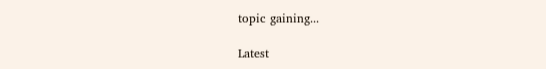topic gaining...

Latest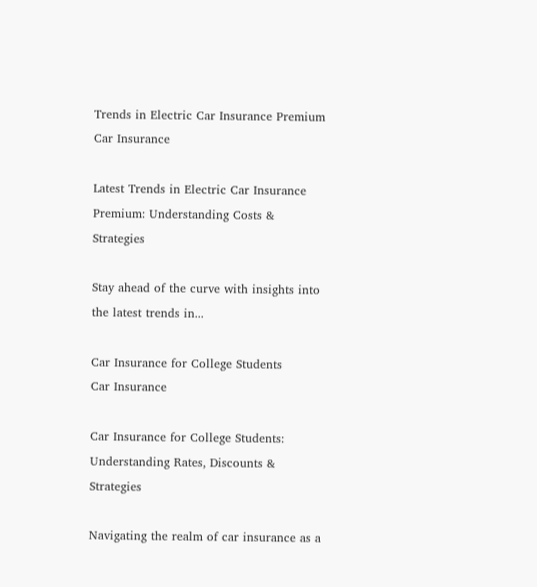Trends in Electric Car Insurance Premium
Car Insurance

Latest Trends in Electric Car Insurance Premium: Understanding Costs & Strategies

Stay ahead of the curve with insights into the latest trends in...

Car Insurance for College Students
Car Insurance

Car Insurance for College Students: Understanding Rates, Discounts & Strategies

Navigating the realm of car insurance as a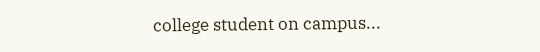college student on campus...